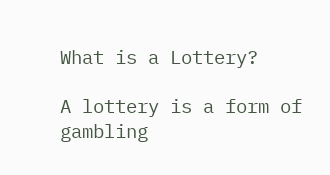What is a Lottery?

A lottery is a form of gambling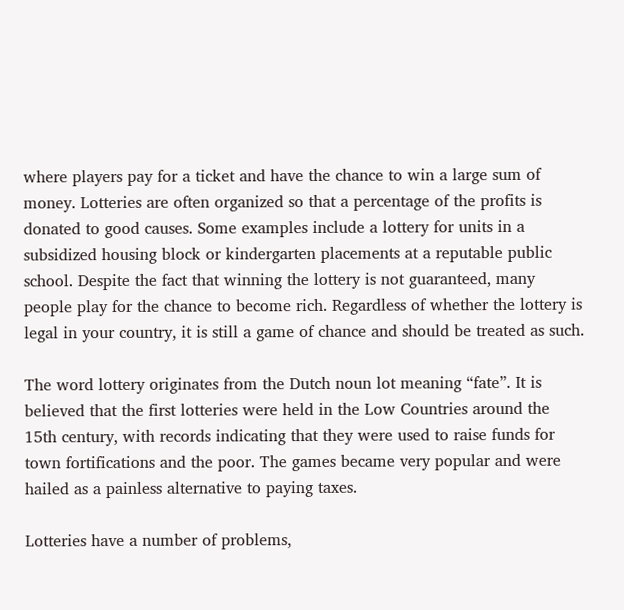where players pay for a ticket and have the chance to win a large sum of money. Lotteries are often organized so that a percentage of the profits is donated to good causes. Some examples include a lottery for units in a subsidized housing block or kindergarten placements at a reputable public school. Despite the fact that winning the lottery is not guaranteed, many people play for the chance to become rich. Regardless of whether the lottery is legal in your country, it is still a game of chance and should be treated as such.

The word lottery originates from the Dutch noun lot meaning “fate”. It is believed that the first lotteries were held in the Low Countries around the 15th century, with records indicating that they were used to raise funds for town fortifications and the poor. The games became very popular and were hailed as a painless alternative to paying taxes.

Lotteries have a number of problems,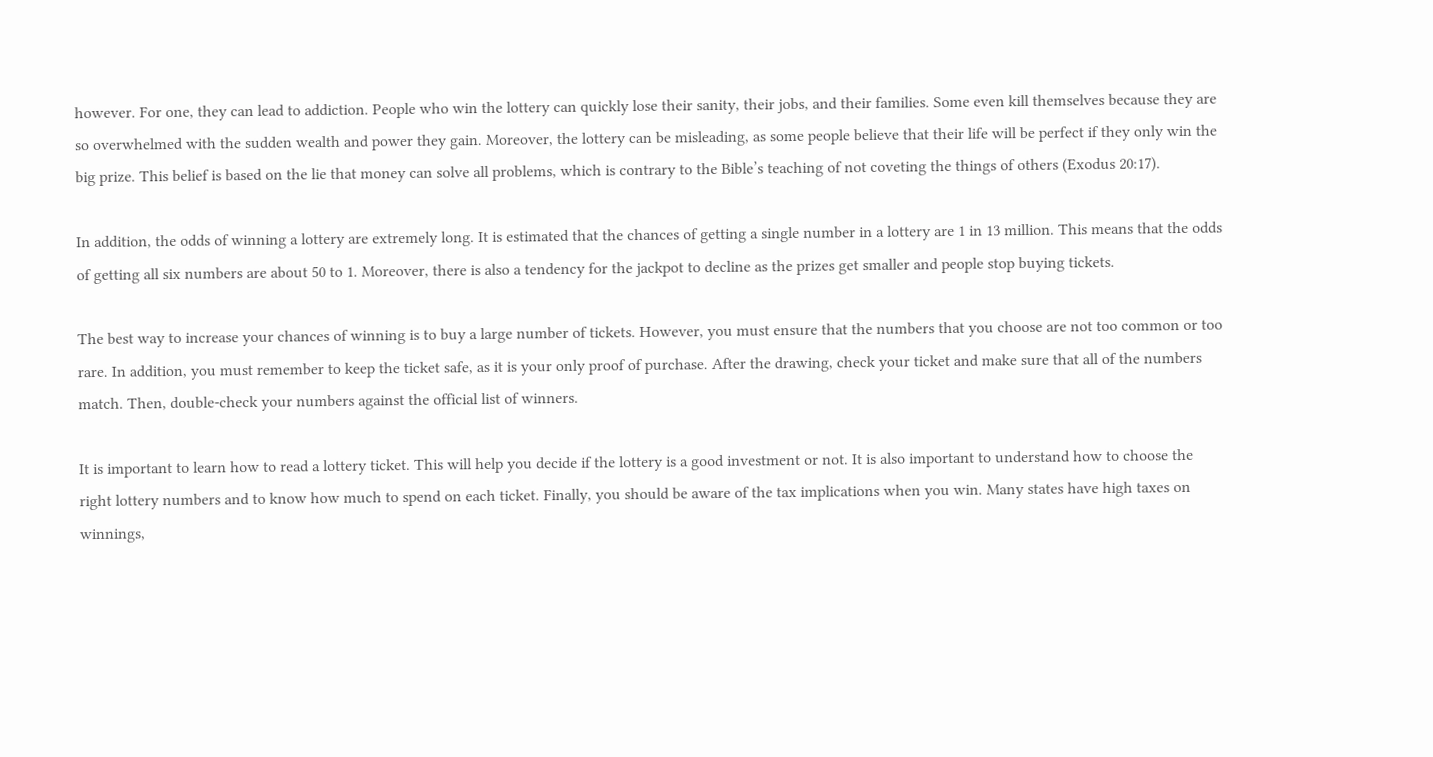however. For one, they can lead to addiction. People who win the lottery can quickly lose their sanity, their jobs, and their families. Some even kill themselves because they are so overwhelmed with the sudden wealth and power they gain. Moreover, the lottery can be misleading, as some people believe that their life will be perfect if they only win the big prize. This belief is based on the lie that money can solve all problems, which is contrary to the Bible’s teaching of not coveting the things of others (Exodus 20:17).

In addition, the odds of winning a lottery are extremely long. It is estimated that the chances of getting a single number in a lottery are 1 in 13 million. This means that the odds of getting all six numbers are about 50 to 1. Moreover, there is also a tendency for the jackpot to decline as the prizes get smaller and people stop buying tickets.

The best way to increase your chances of winning is to buy a large number of tickets. However, you must ensure that the numbers that you choose are not too common or too rare. In addition, you must remember to keep the ticket safe, as it is your only proof of purchase. After the drawing, check your ticket and make sure that all of the numbers match. Then, double-check your numbers against the official list of winners.

It is important to learn how to read a lottery ticket. This will help you decide if the lottery is a good investment or not. It is also important to understand how to choose the right lottery numbers and to know how much to spend on each ticket. Finally, you should be aware of the tax implications when you win. Many states have high taxes on winnings,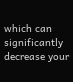which can significantly decrease your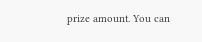prize amount. You can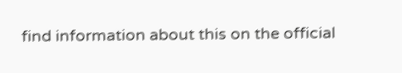find information about this on the official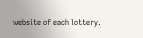website of each lottery.